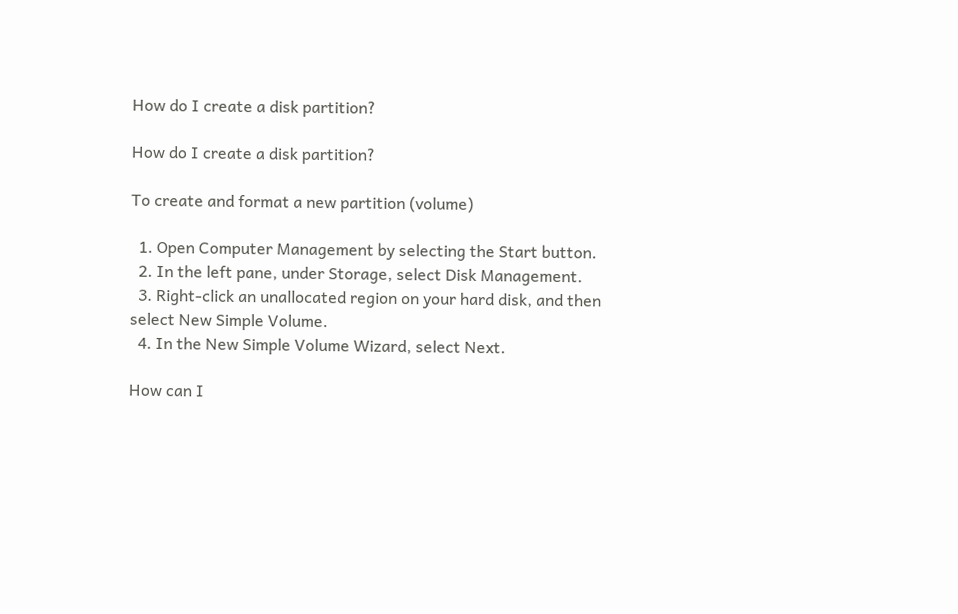How do I create a disk partition?

How do I create a disk partition?

To create and format a new partition (volume)

  1. Open Computer Management by selecting the Start button.
  2. In the left pane, under Storage, select Disk Management.
  3. Right-click an unallocated region on your hard disk, and then select New Simple Volume.
  4. In the New Simple Volume Wizard, select Next.

How can I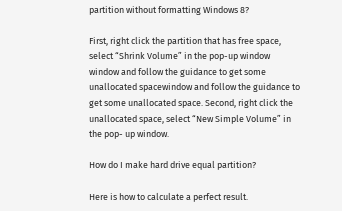partition without formatting Windows 8?

First, right click the partition that has free space, select “Shrink Volume” in the pop-up window window and follow the guidance to get some unallocated spacewindow and follow the guidance to get some unallocated space. Second, right click the unallocated space, select “New Simple Volume” in the pop- up window.

How do I make hard drive equal partition?

Here is how to calculate a perfect result.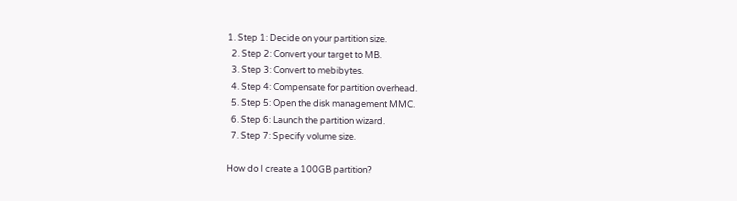1. Step 1: Decide on your partition size.
  2. Step 2: Convert your target to MB.
  3. Step 3: Convert to mebibytes.
  4. Step 4: Compensate for partition overhead.
  5. Step 5: Open the disk management MMC.
  6. Step 6: Launch the partition wizard.
  7. Step 7: Specify volume size.

How do I create a 100GB partition?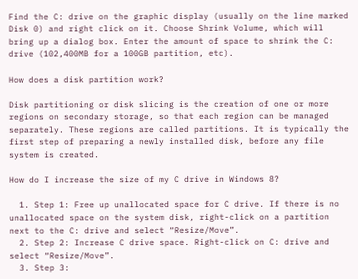Find the C: drive on the graphic display (usually on the line marked Disk 0) and right click on it. Choose Shrink Volume, which will bring up a dialog box. Enter the amount of space to shrink the C: drive (102,400MB for a 100GB partition, etc).

How does a disk partition work?

Disk partitioning or disk slicing is the creation of one or more regions on secondary storage, so that each region can be managed separately. These regions are called partitions. It is typically the first step of preparing a newly installed disk, before any file system is created.

How do I increase the size of my C drive in Windows 8?

  1. Step 1: Free up unallocated space for C drive. If there is no unallocated space on the system disk, right-click on a partition next to the C: drive and select “Resize/Move”.
  2. Step 2: Increase C drive space. Right-click on C: drive and select “Resize/Move”.
  3. Step 3: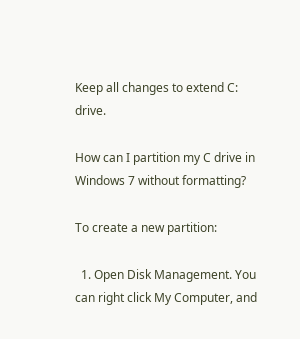Keep all changes to extend C: drive.

How can I partition my C drive in Windows 7 without formatting?

To create a new partition:

  1. Open Disk Management. You can right click My Computer, and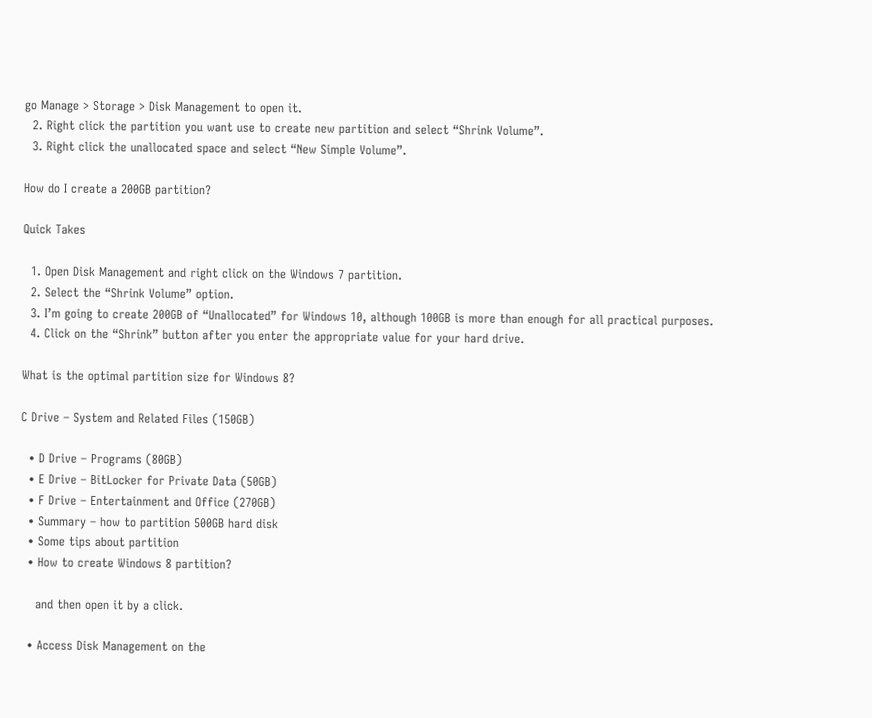go Manage > Storage > Disk Management to open it.
  2. Right click the partition you want use to create new partition and select “Shrink Volume”.
  3. Right click the unallocated space and select “New Simple Volume”.

How do I create a 200GB partition?

Quick Takes

  1. Open Disk Management and right click on the Windows 7 partition.
  2. Select the “Shrink Volume” option.
  3. I’m going to create 200GB of “Unallocated” for Windows 10, although 100GB is more than enough for all practical purposes.
  4. Click on the “Shrink” button after you enter the appropriate value for your hard drive.

What is the optimal partition size for Windows 8?

C Drive – System and Related Files (150GB)

  • D Drive – Programs (80GB)
  • E Drive – BitLocker for Private Data (50GB)
  • F Drive – Entertainment and Office (270GB)
  • Summary – how to partition 500GB hard disk
  • Some tips about partition
  • How to create Windows 8 partition?

    and then open it by a click.

  • Access Disk Management on the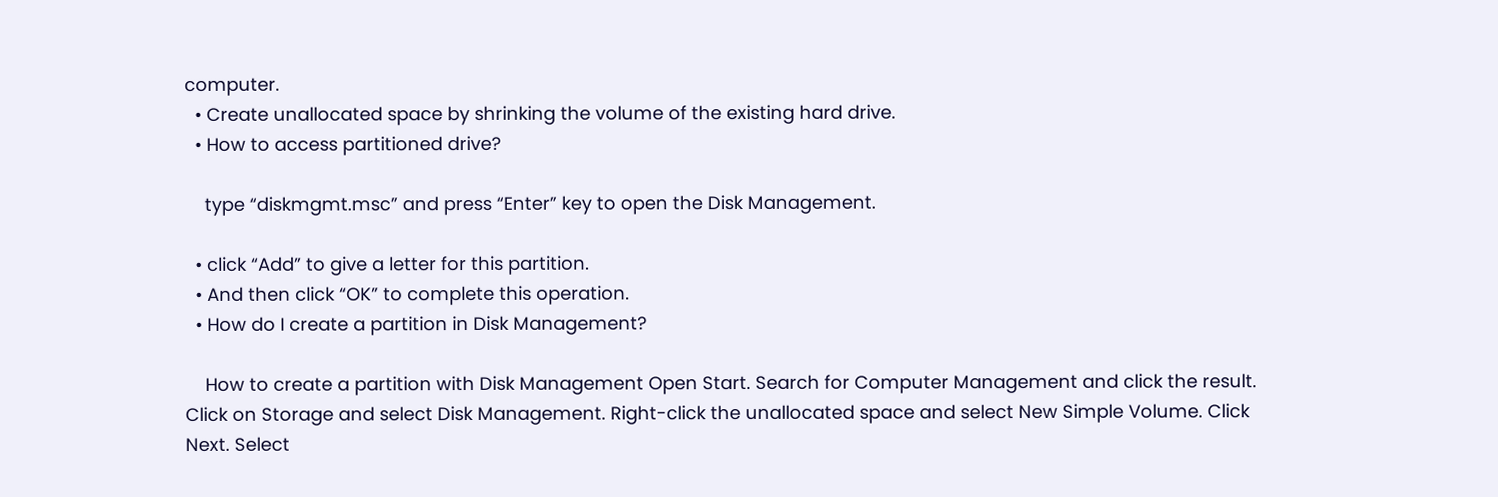computer.
  • Create unallocated space by shrinking the volume of the existing hard drive.
  • How to access partitioned drive?

    type “diskmgmt.msc” and press “Enter” key to open the Disk Management.

  • click “Add” to give a letter for this partition.
  • And then click “OK” to complete this operation.
  • How do I create a partition in Disk Management?

    How to create a partition with Disk Management Open Start. Search for Computer Management and click the result. Click on Storage and select Disk Management. Right-click the unallocated space and select New Simple Volume. Click Next. Select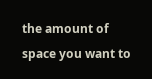the amount of space you want to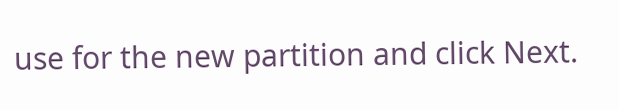use for the new partition and click Next.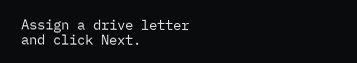Assign a drive letter and click Next.